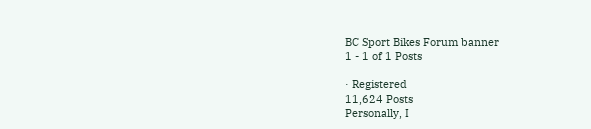BC Sport Bikes Forum banner
1 - 1 of 1 Posts

· Registered
11,624 Posts
Personally, I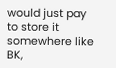would just pay to store it somewhere like BK,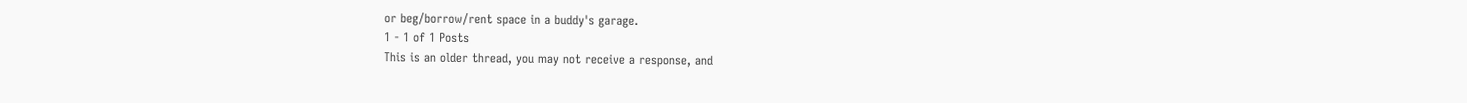or beg/borrow/rent space in a buddy's garage.
1 - 1 of 1 Posts
This is an older thread, you may not receive a response, and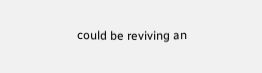could be reviving an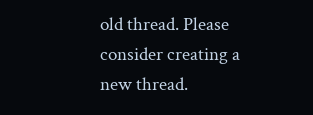old thread. Please consider creating a new thread.